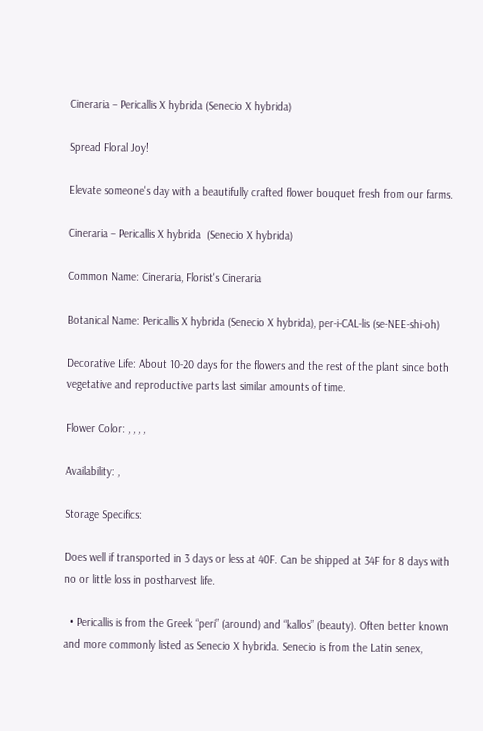Cineraria – Pericallis X hybrida (Senecio X hybrida)

Spread Floral Joy!

Elevate someone's day with a beautifully crafted flower bouquet fresh from our farms.

Cineraria – Pericallis X hybrida  (Senecio X hybrida)

Common Name: Cineraria, Florist's Cineraria

Botanical Name: Pericallis X hybrida (Senecio X hybrida), per-i-CAL-lis (se-NEE-shi-oh)

Decorative Life: About 10-20 days for the flowers and the rest of the plant since both vegetative and reproductive parts last similar amounts of time.

Flower Color: , , , ,

Availability: ,

Storage Specifics:

Does well if transported in 3 days or less at 40F. Can be shipped at 34F for 8 days with no or little loss in postharvest life.

  • Pericallis is from the Greek “peri” (around) and “kallos” (beauty). Often better known and more commonly listed as Senecio X hybrida. Senecio is from the Latin senex,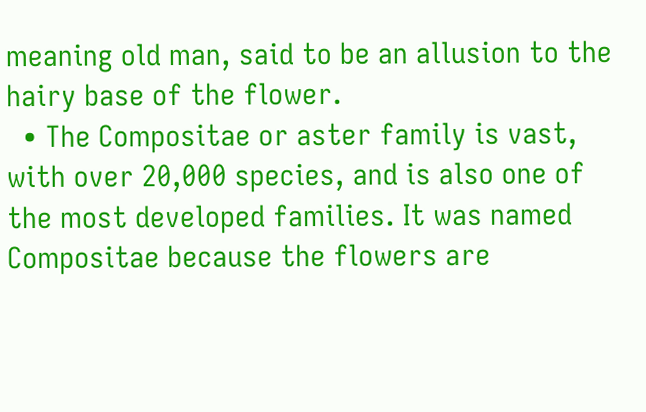meaning old man, said to be an allusion to the hairy base of the flower.
  • The Compositae or aster family is vast, with over 20,000 species, and is also one of the most developed families. It was named Compositae because the flowers are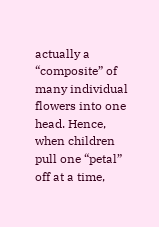actually a “composite” of many individual flowers into one head. Hence, when children pull one “petal” off at a time,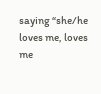saying “she/he loves me, loves me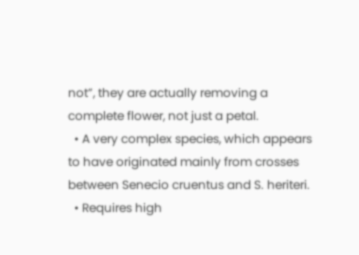not”, they are actually removing a complete flower, not just a petal.
  • A very complex species, which appears to have originated mainly from crosses between Senecio cruentus and S. heriteri.
  • Requires high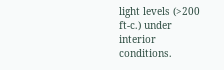light levels (>200 ft-c.) under interior conditions.